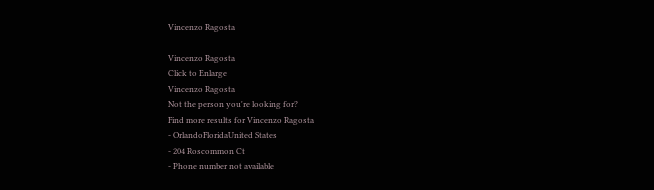Vincenzo Ragosta

Vincenzo Ragosta
Click to Enlarge
Vincenzo Ragosta
Not the person you're looking for?
Find more results for Vincenzo Ragosta
- OrlandoFloridaUnited States
- 204 Roscommon Ct
- Phone number not available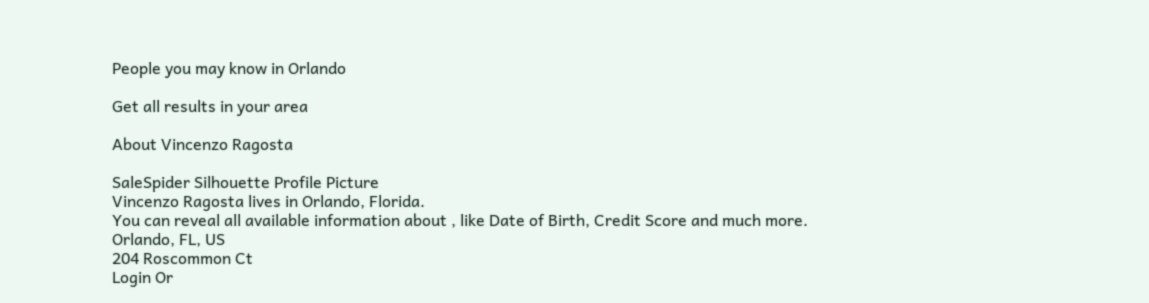People you may know in Orlando

Get all results in your area

About Vincenzo Ragosta

SaleSpider Silhouette Profile Picture
Vincenzo Ragosta lives in Orlando, Florida.
You can reveal all available information about , like Date of Birth, Credit Score and much more.
Orlando, FL, US
204 Roscommon Ct
Login Or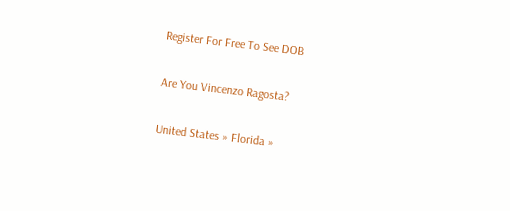Register For Free To See DOB

Are You Vincenzo Ragosta?

United States » Florida »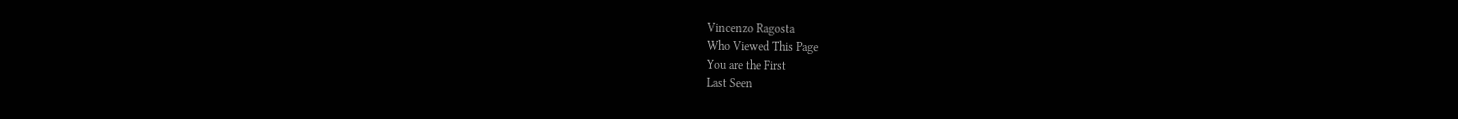Vincenzo Ragosta
Who Viewed This Page
You are the First
Last Seen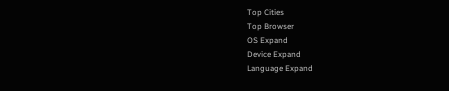Top Cities
Top Browser
OS Expand
Device Expand
Language Expand